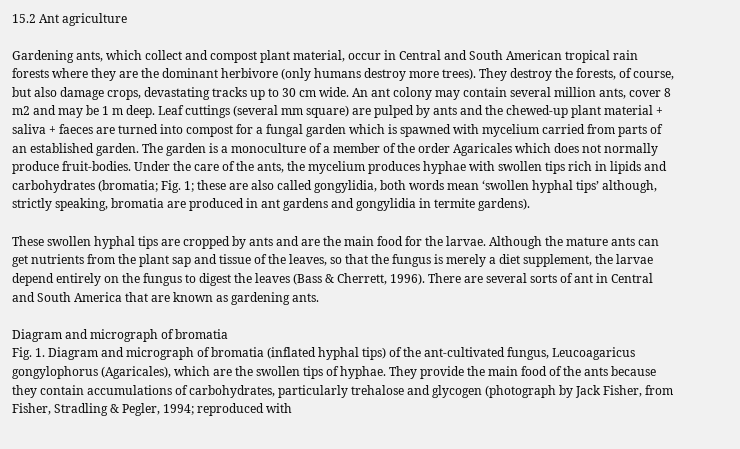15.2 Ant agriculture

Gardening ants, which collect and compost plant material, occur in Central and South American tropical rain forests where they are the dominant herbivore (only humans destroy more trees). They destroy the forests, of course, but also damage crops, devastating tracks up to 30 cm wide. An ant colony may contain several million ants, cover 8 m2 and may be 1 m deep. Leaf cuttings (several mm square) are pulped by ants and the chewed-up plant material + saliva + faeces are turned into compost for a fungal garden which is spawned with mycelium carried from parts of an established garden. The garden is a monoculture of a member of the order Agaricales which does not normally produce fruit-bodies. Under the care of the ants, the mycelium produces hyphae with swollen tips rich in lipids and carbohydrates (bromatia; Fig. 1; these are also called gongylidia, both words mean ‘swollen hyphal tips’ although, strictly speaking, bromatia are produced in ant gardens and gongylidia in termite gardens).

These swollen hyphal tips are cropped by ants and are the main food for the larvae. Although the mature ants can get nutrients from the plant sap and tissue of the leaves, so that the fungus is merely a diet supplement, the larvae depend entirely on the fungus to digest the leaves (Bass & Cherrett, 1996). There are several sorts of ant in Central and South America that are known as gardening ants.

Diagram and micrograph of bromatia
Fig. 1. Diagram and micrograph of bromatia (inflated hyphal tips) of the ant-cultivated fungus, Leucoagaricus gongylophorus (Agaricales), which are the swollen tips of hyphae. They provide the main food of the ants because they contain accumulations of carbohydrates, particularly trehalose and glycogen (photograph by Jack Fisher, from Fisher, Stradling & Pegler, 1994; reproduced with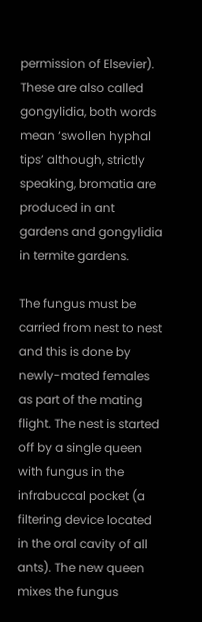permission of Elsevier). These are also called gongylidia, both words mean ‘swollen hyphal tips’ although, strictly speaking, bromatia are produced in ant gardens and gongylidia in termite gardens.

The fungus must be carried from nest to nest and this is done by newly-mated females as part of the mating flight. The nest is started off by a single queen with fungus in the infrabuccal pocket (a filtering device located in the oral cavity of all ants). The new queen mixes the fungus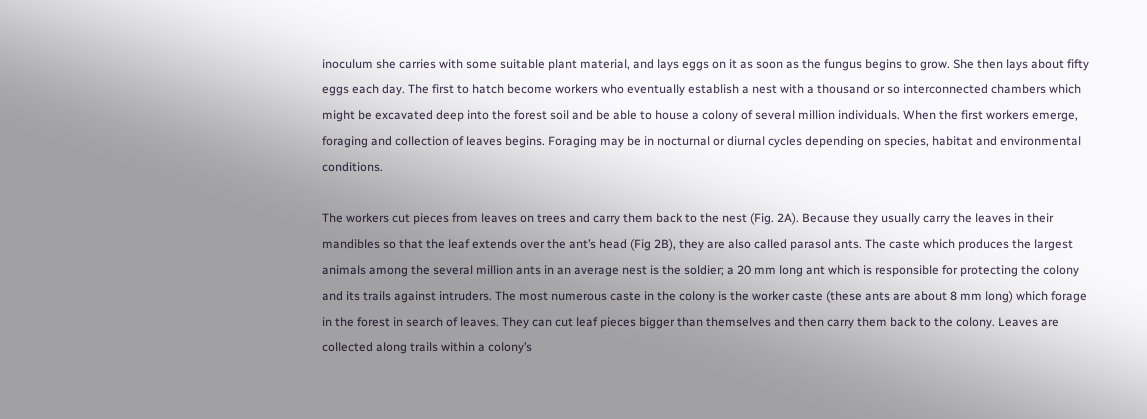inoculum she carries with some suitable plant material, and lays eggs on it as soon as the fungus begins to grow. She then lays about fifty eggs each day. The first to hatch become workers who eventually establish a nest with a thousand or so interconnected chambers which might be excavated deep into the forest soil and be able to house a colony of several million individuals. When the first workers emerge, foraging and collection of leaves begins. Foraging may be in nocturnal or diurnal cycles depending on species, habitat and environmental conditions.

The workers cut pieces from leaves on trees and carry them back to the nest (Fig. 2A). Because they usually carry the leaves in their mandibles so that the leaf extends over the ant’s head (Fig 2B), they are also called parasol ants. The caste which produces the largest animals among the several million ants in an average nest is the soldier; a 20 mm long ant which is responsible for protecting the colony and its trails against intruders. The most numerous caste in the colony is the worker caste (these ants are about 8 mm long) which forage in the forest in search of leaves. They can cut leaf pieces bigger than themselves and then carry them back to the colony. Leaves are collected along trails within a colony’s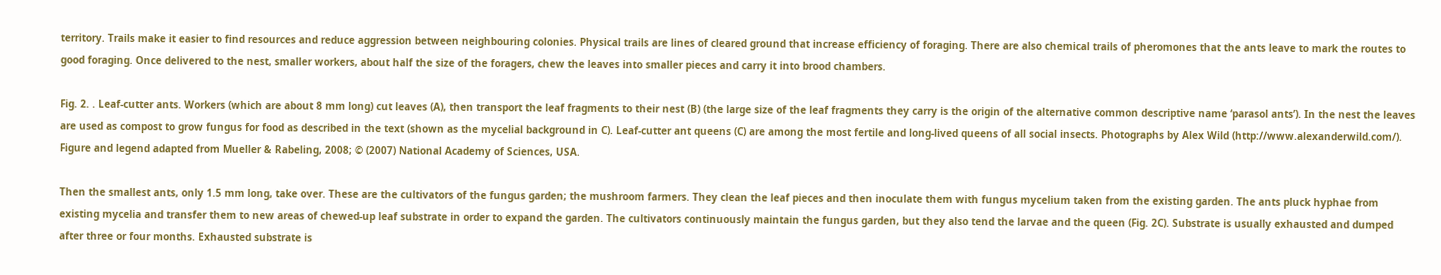territory. Trails make it easier to find resources and reduce aggression between neighbouring colonies. Physical trails are lines of cleared ground that increase efficiency of foraging. There are also chemical trails of pheromones that the ants leave to mark the routes to good foraging. Once delivered to the nest, smaller workers, about half the size of the foragers, chew the leaves into smaller pieces and carry it into brood chambers.

Fig. 2. . Leaf-cutter ants. Workers (which are about 8 mm long) cut leaves (A), then transport the leaf fragments to their nest (B) (the large size of the leaf fragments they carry is the origin of the alternative common descriptive name ‘parasol ants’). In the nest the leaves are used as compost to grow fungus for food as described in the text (shown as the mycelial background in C). Leaf-cutter ant queens (C) are among the most fertile and long-lived queens of all social insects. Photographs by Alex Wild (http://www.alexanderwild.com/). Figure and legend adapted from Mueller & Rabeling, 2008; © (2007) National Academy of Sciences, USA.

Then the smallest ants, only 1.5 mm long, take over. These are the cultivators of the fungus garden; the mushroom farmers. They clean the leaf pieces and then inoculate them with fungus mycelium taken from the existing garden. The ants pluck hyphae from existing mycelia and transfer them to new areas of chewed-up leaf substrate in order to expand the garden. The cultivators continuously maintain the fungus garden, but they also tend the larvae and the queen (Fig. 2C). Substrate is usually exhausted and dumped after three or four months. Exhausted substrate is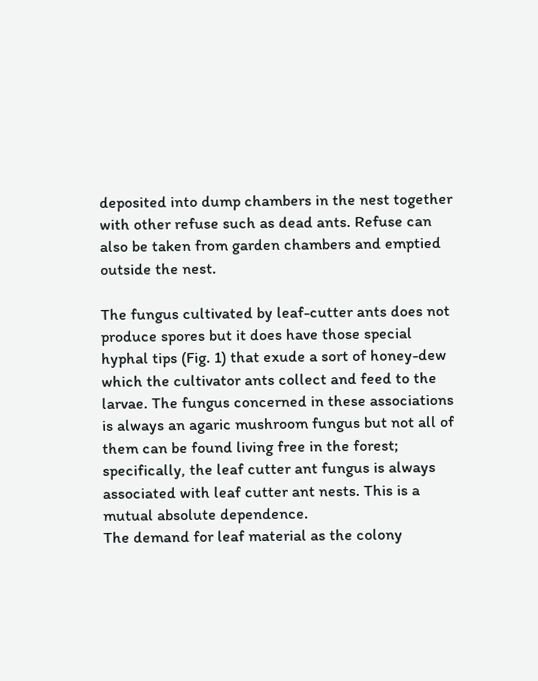deposited into dump chambers in the nest together with other refuse such as dead ants. Refuse can also be taken from garden chambers and emptied outside the nest.

The fungus cultivated by leaf-cutter ants does not produce spores but it does have those special hyphal tips (Fig. 1) that exude a sort of honey-dew which the cultivator ants collect and feed to the larvae. The fungus concerned in these associations is always an agaric mushroom fungus but not all of them can be found living free in the forest; specifically, the leaf cutter ant fungus is always associated with leaf cutter ant nests. This is a mutual absolute dependence.
The demand for leaf material as the colony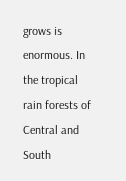grows is enormous. In the tropical rain forests of Central and South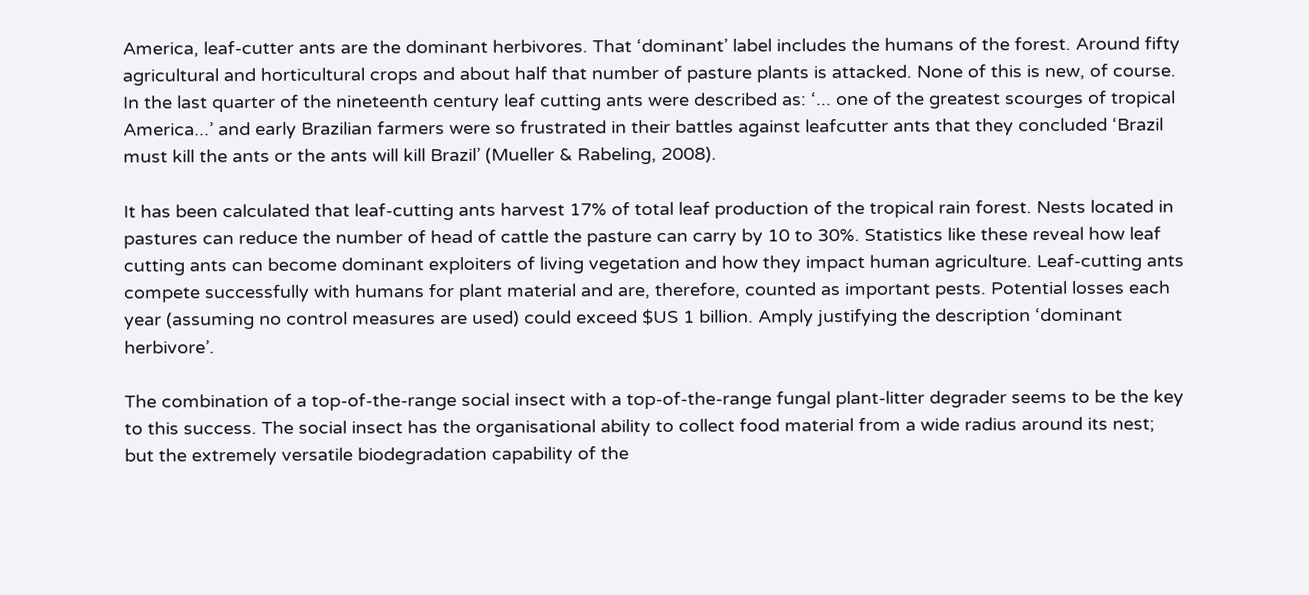America, leaf-cutter ants are the dominant herbivores. That ‘dominant’ label includes the humans of the forest. Around fifty agricultural and horticultural crops and about half that number of pasture plants is attacked. None of this is new, of course. In the last quarter of the nineteenth century leaf cutting ants were described as: ‘... one of the greatest scourges of tropical America...’ and early Brazilian farmers were so frustrated in their battles against leafcutter ants that they concluded ‘Brazil must kill the ants or the ants will kill Brazil’ (Mueller & Rabeling, 2008).

It has been calculated that leaf-cutting ants harvest 17% of total leaf production of the tropical rain forest. Nests located in pastures can reduce the number of head of cattle the pasture can carry by 10 to 30%. Statistics like these reveal how leaf cutting ants can become dominant exploiters of living vegetation and how they impact human agriculture. Leaf-cutting ants compete successfully with humans for plant material and are, therefore, counted as important pests. Potential losses each year (assuming no control measures are used) could exceed $US 1 billion. Amply justifying the description ‘dominant herbivore’.

The combination of a top-of-the-range social insect with a top-of-the-range fungal plant-litter degrader seems to be the key to this success. The social insect has the organisational ability to collect food material from a wide radius around its nest; but the extremely versatile biodegradation capability of the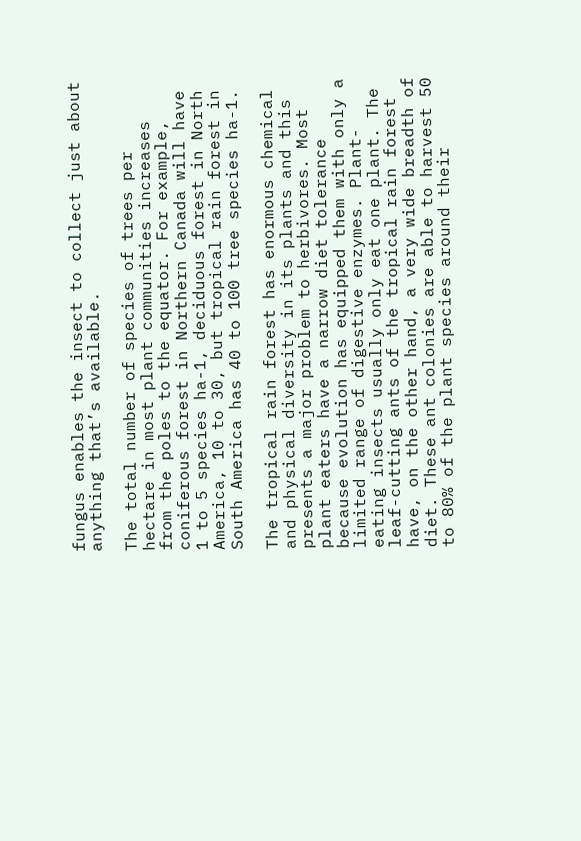fungus enables the insect to collect just about anything that’s available.

The total number of species of trees per hectare in most plant communities increases from the poles to the equator. For example, coniferous forest in Northern Canada will have 1 to 5 species ha-1, deciduous forest in North America, 10 to 30, but tropical rain forest in South America has 40 to 100 tree species ha-1.

The tropical rain forest has enormous chemical and physical diversity in its plants and this presents a major problem to herbivores. Most plant eaters have a narrow diet tolerance because evolution has equipped them with only a limited range of digestive enzymes. Plant-eating insects usually only eat one plant. The leaf-cutting ants of the tropical rain forest have, on the other hand, a very wide breadth of diet. These ant colonies are able to harvest 50 to 80% of the plant species around their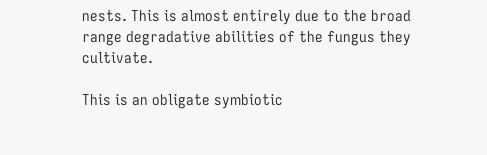nests. This is almost entirely due to the broad range degradative abilities of the fungus they cultivate.

This is an obligate symbiotic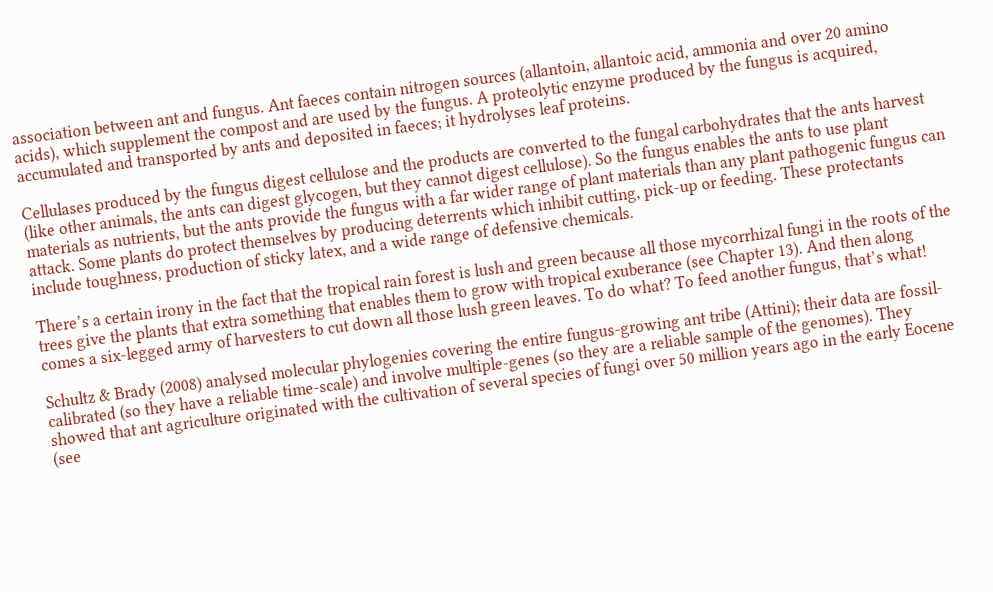association between ant and fungus. Ant faeces contain nitrogen sources (allantoin, allantoic acid, ammonia and over 20 amino acids), which supplement the compost and are used by the fungus. A proteolytic enzyme produced by the fungus is acquired, accumulated and transported by ants and deposited in faeces; it hydrolyses leaf proteins.

Cellulases produced by the fungus digest cellulose and the products are converted to the fungal carbohydrates that the ants harvest (like other animals, the ants can digest glycogen, but they cannot digest cellulose). So the fungus enables the ants to use plant materials as nutrients, but the ants provide the fungus with a far wider range of plant materials than any plant pathogenic fungus can attack. Some plants do protect themselves by producing deterrents which inhibit cutting, pick-up or feeding. These protectants include toughness, production of sticky latex, and a wide range of defensive chemicals.

There’s a certain irony in the fact that the tropical rain forest is lush and green because all those mycorrhizal fungi in the roots of the trees give the plants that extra something that enables them to grow with tropical exuberance (see Chapter 13). And then along comes a six-legged army of harvesters to cut down all those lush green leaves. To do what? To feed another fungus, that’s what!

Schultz & Brady (2008) analysed molecular phylogenies covering the entire fungus-growing ant tribe (Attini); their data are fossil-calibrated (so they have a reliable time-scale) and involve multiple-genes (so they are a reliable sample of the genomes). They showed that ant agriculture originated with the cultivation of several species of fungi over 50 million years ago in the early Eocene (see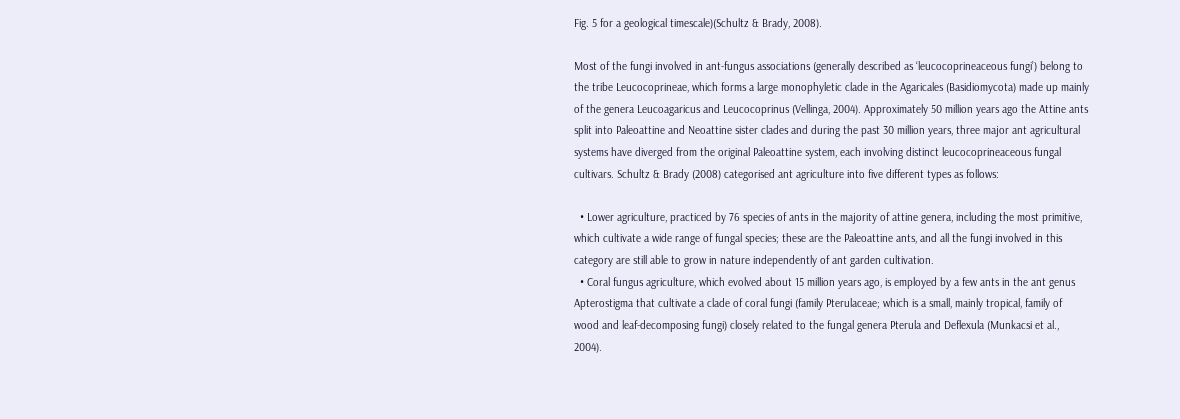Fig. 5 for a geological timescale)(Schultz & Brady, 2008).

Most of the fungi involved in ant-fungus associations (generally described as ‘leucocoprineaceous fungi’) belong to the tribe Leucocoprineae, which forms a large monophyletic clade in the Agaricales (Basidiomycota) made up mainly of the genera Leucoagaricus and Leucocoprinus (Vellinga, 2004). Approximately 50 million years ago the Attine ants split into Paleoattine and Neoattine sister clades and during the past 30 million years, three major ant agricultural systems have diverged from the original Paleoattine system, each involving distinct leucocoprineaceous fungal cultivars. Schultz & Brady (2008) categorised ant agriculture into five different types as follows:

  • Lower agriculture, practiced by 76 species of ants in the majority of attine genera, including the most primitive, which cultivate a wide range of fungal species; these are the Paleoattine ants, and all the fungi involved in this category are still able to grow in nature independently of ant garden cultivation.
  • Coral fungus agriculture, which evolved about 15 million years ago, is employed by a few ants in the ant genus Apterostigma that cultivate a clade of coral fungi (family Pterulaceae; which is a small, mainly tropical, family of wood and leaf-decomposing fungi) closely related to the fungal genera Pterula and Deflexula (Munkacsi et al., 2004).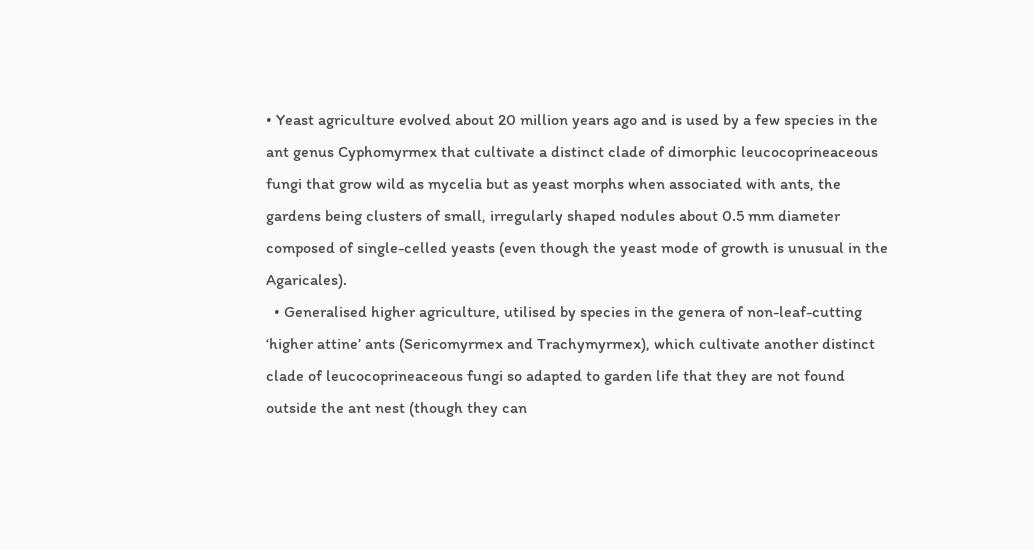• Yeast agriculture evolved about 20 million years ago and is used by a few species in the ant genus Cyphomyrmex that cultivate a distinct clade of dimorphic leucocoprineaceous fungi that grow wild as mycelia but as yeast morphs when associated with ants, the gardens being clusters of small, irregularly shaped nodules about 0.5 mm diameter composed of single-celled yeasts (even though the yeast mode of growth is unusual in the Agaricales).
  • Generalised higher agriculture, utilised by species in the genera of non-leaf-cutting ‘higher attine’ ants (Sericomyrmex and Trachymyrmex), which cultivate another distinct clade of leucocoprineaceous fungi so adapted to garden life that they are not found outside the ant nest (though they can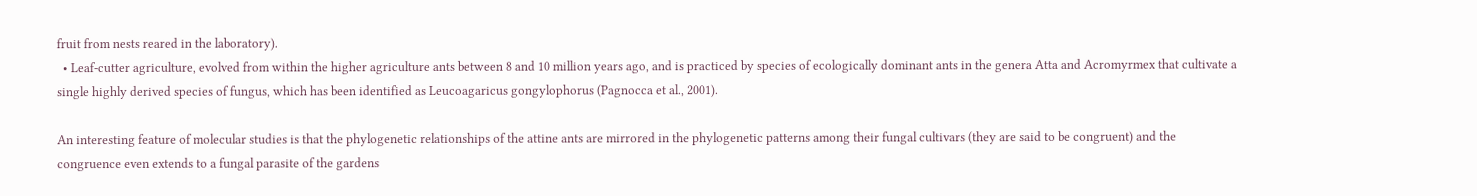fruit from nests reared in the laboratory).
  • Leaf-cutter agriculture, evolved from within the higher agriculture ants between 8 and 10 million years ago, and is practiced by species of ecologically dominant ants in the genera Atta and Acromyrmex that cultivate a single highly derived species of fungus, which has been identified as Leucoagaricus gongylophorus (Pagnocca et al., 2001).

An interesting feature of molecular studies is that the phylogenetic relationships of the attine ants are mirrored in the phylogenetic patterns among their fungal cultivars (they are said to be congruent) and the congruence even extends to a fungal parasite of the gardens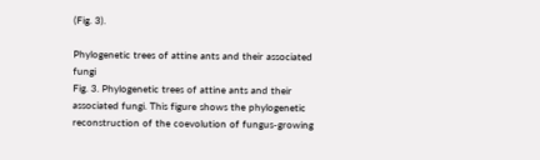(Fig. 3).

Phylogenetic trees of attine ants and their associated fungi
Fig. 3. Phylogenetic trees of attine ants and their associated fungi. This figure shows the phylogenetic reconstruction of the coevolution of fungus-growing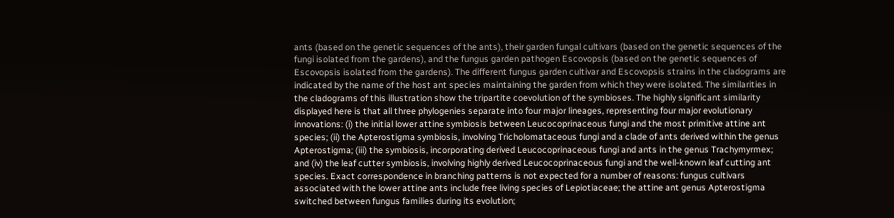ants (based on the genetic sequences of the ants), their garden fungal cultivars (based on the genetic sequences of the fungi isolated from the gardens), and the fungus garden pathogen Escovopsis (based on the genetic sequences of Escovopsis isolated from the gardens). The different fungus garden cultivar and Escovopsis strains in the cladograms are indicated by the name of the host ant species maintaining the garden from which they were isolated. The similarities in the cladograms of this illustration show the tripartite coevolution of the symbioses. The highly significant similarity displayed here is that all three phylogenies separate into four major lineages, representing four major evolutionary innovations: (i) the initial lower attine symbiosis between Leucocoprinaceous fungi and the most primitive attine ant species; (ii) the Apterostigma symbiosis, involving Tricholomataceous fungi and a clade of ants derived within the genus Apterostigma; (iii) the symbiosis, incorporating derived Leucocoprinaceous fungi and ants in the genus Trachymyrmex; and (iv) the leaf cutter symbiosis, involving highly derived Leucocoprinaceous fungi and the well-known leaf cutting ant species. Exact correspondence in branching patterns is not expected for a number of reasons: fungus cultivars associated with the lower attine ants include free living species of Lepiotiaceae; the attine ant genus Apterostigma switched between fungus families during its evolution;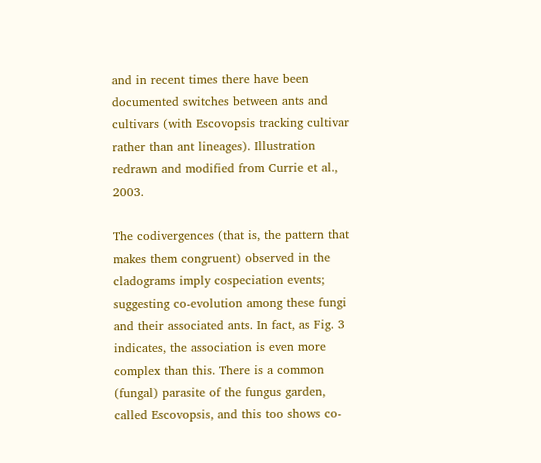and in recent times there have been documented switches between ants and cultivars (with Escovopsis tracking cultivar rather than ant lineages). Illustration redrawn and modified from Currie et al., 2003.

The codivergences (that is, the pattern that makes them congruent) observed in the cladograms imply cospeciation events; suggesting co-evolution among these fungi and their associated ants. In fact, as Fig. 3 indicates, the association is even more complex than this. There is a common (fungal) parasite of the fungus garden, called Escovopsis, and this too shows co-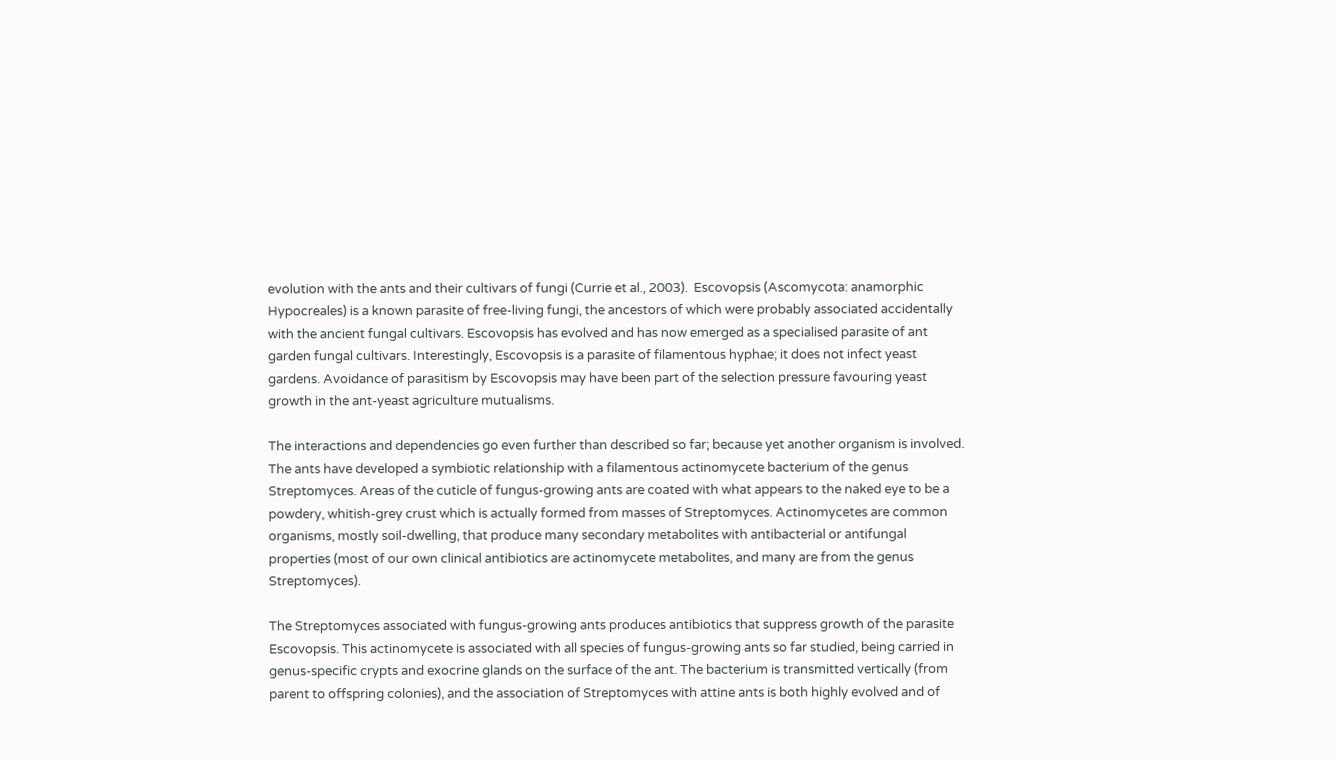evolution with the ants and their cultivars of fungi (Currie et al., 2003).  Escovopsis (Ascomycota: anamorphic Hypocreales) is a known parasite of free-living fungi, the ancestors of which were probably associated accidentally with the ancient fungal cultivars. Escovopsis has evolved and has now emerged as a specialised parasite of ant garden fungal cultivars. Interestingly, Escovopsis is a parasite of filamentous hyphae; it does not infect yeast gardens. Avoidance of parasitism by Escovopsis may have been part of the selection pressure favouring yeast growth in the ant-yeast agriculture mutualisms.

The interactions and dependencies go even further than described so far; because yet another organism is involved. The ants have developed a symbiotic relationship with a filamentous actinomycete bacterium of the genus Streptomyces. Areas of the cuticle of fungus-growing ants are coated with what appears to the naked eye to be a powdery, whitish-grey crust which is actually formed from masses of Streptomyces. Actinomycetes are common organisms, mostly soil-dwelling, that produce many secondary metabolites with antibacterial or antifungal properties (most of our own clinical antibiotics are actinomycete metabolites, and many are from the genus Streptomyces).

The Streptomyces associated with fungus-growing ants produces antibiotics that suppress growth of the parasite Escovopsis. This actinomycete is associated with all species of fungus-growing ants so far studied, being carried in genus-specific crypts and exocrine glands on the surface of the ant. The bacterium is transmitted vertically (from parent to offspring colonies), and the association of Streptomyces with attine ants is both highly evolved and of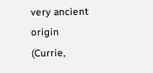very ancient origin (Currie,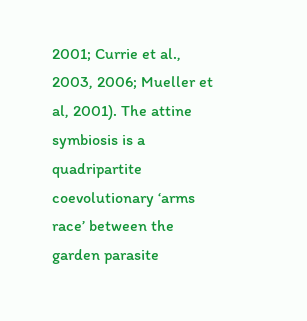2001; Currie et al., 2003, 2006; Mueller et al, 2001). The attine symbiosis is a quadripartite coevolutionary ‘arms race’ between the garden parasite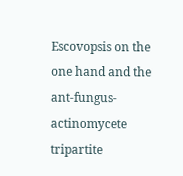Escovopsis on the one hand and the ant-fungus-actinomycete tripartite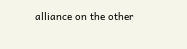alliance on the other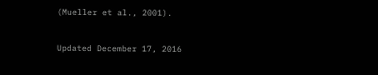(Mueller et al., 2001).

Updated December 17, 2016